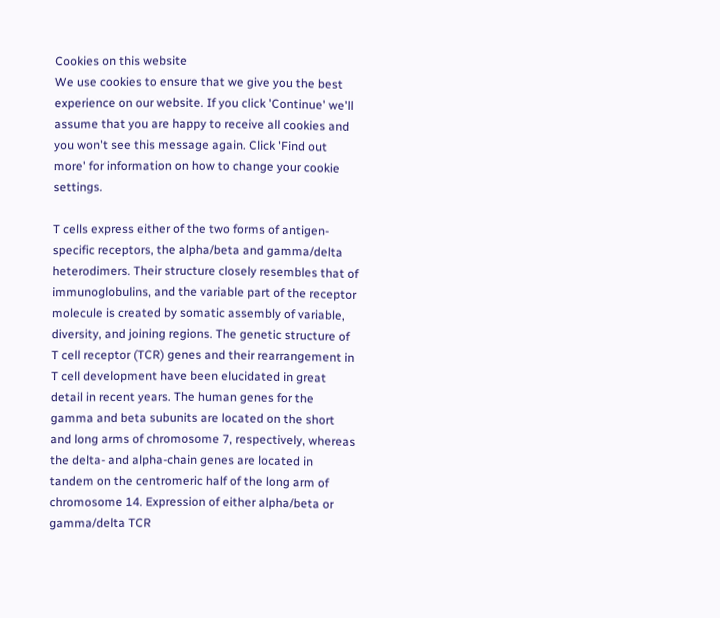Cookies on this website
We use cookies to ensure that we give you the best experience on our website. If you click 'Continue' we'll assume that you are happy to receive all cookies and you won't see this message again. Click 'Find out more' for information on how to change your cookie settings.

T cells express either of the two forms of antigen-specific receptors, the alpha/beta and gamma/delta heterodimers. Their structure closely resembles that of immunoglobulins, and the variable part of the receptor molecule is created by somatic assembly of variable, diversity, and joining regions. The genetic structure of T cell receptor (TCR) genes and their rearrangement in T cell development have been elucidated in great detail in recent years. The human genes for the gamma and beta subunits are located on the short and long arms of chromosome 7, respectively, whereas the delta- and alpha-chain genes are located in tandem on the centromeric half of the long arm of chromosome 14. Expression of either alpha/beta or gamma/delta TCR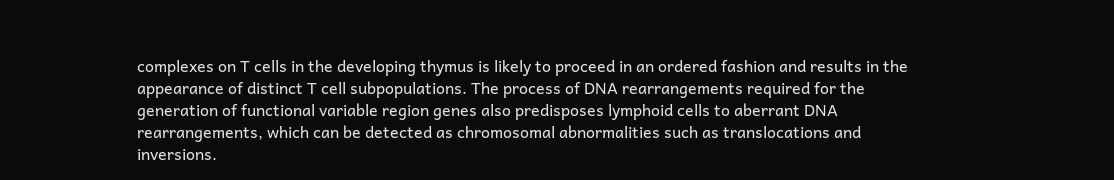complexes on T cells in the developing thymus is likely to proceed in an ordered fashion and results in the appearance of distinct T cell subpopulations. The process of DNA rearrangements required for the generation of functional variable region genes also predisposes lymphoid cells to aberrant DNA rearrangements, which can be detected as chromosomal abnormalities such as translocations and inversions.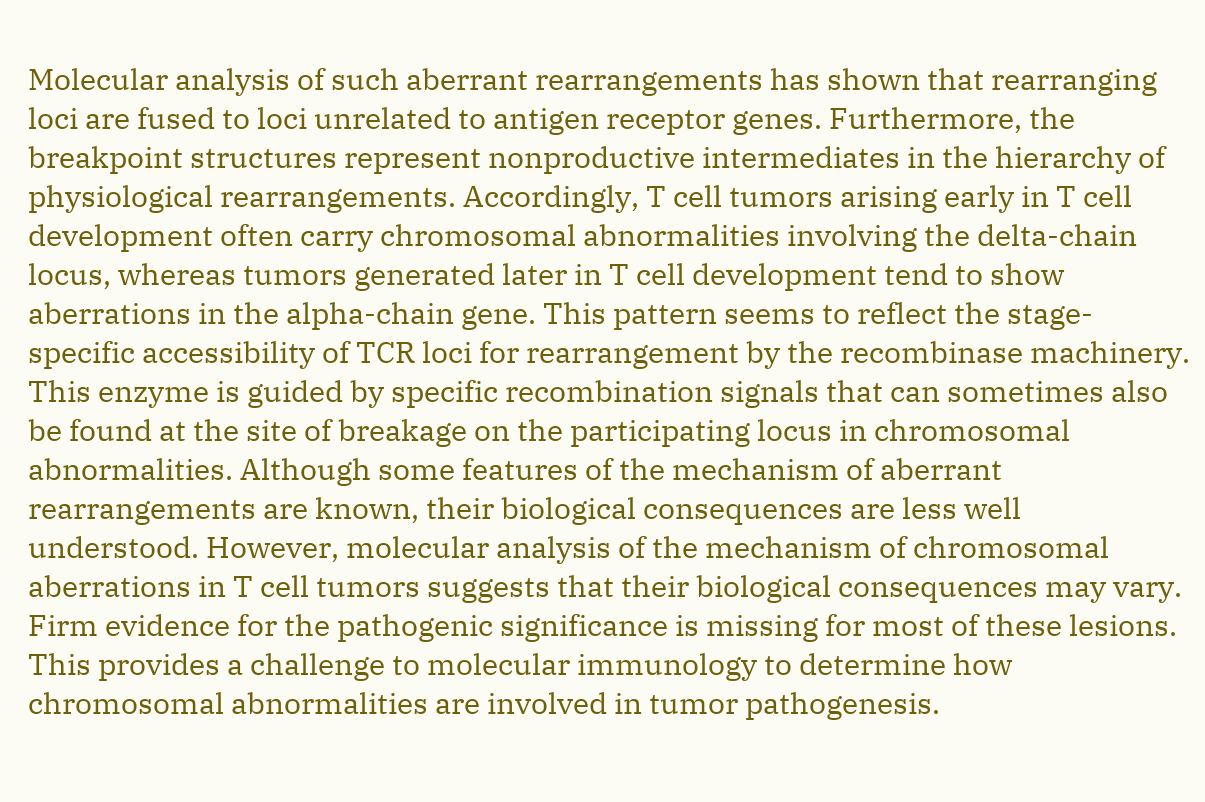Molecular analysis of such aberrant rearrangements has shown that rearranging loci are fused to loci unrelated to antigen receptor genes. Furthermore, the breakpoint structures represent nonproductive intermediates in the hierarchy of physiological rearrangements. Accordingly, T cell tumors arising early in T cell development often carry chromosomal abnormalities involving the delta-chain locus, whereas tumors generated later in T cell development tend to show aberrations in the alpha-chain gene. This pattern seems to reflect the stage-specific accessibility of TCR loci for rearrangement by the recombinase machinery. This enzyme is guided by specific recombination signals that can sometimes also be found at the site of breakage on the participating locus in chromosomal abnormalities. Although some features of the mechanism of aberrant rearrangements are known, their biological consequences are less well understood. However, molecular analysis of the mechanism of chromosomal aberrations in T cell tumors suggests that their biological consequences may vary. Firm evidence for the pathogenic significance is missing for most of these lesions. This provides a challenge to molecular immunology to determine how chromosomal abnormalities are involved in tumor pathogenesis.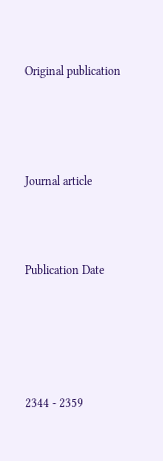Original publication




Journal article



Publication Date





2344 - 2359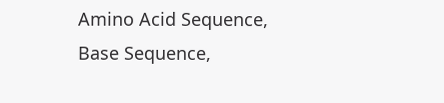Amino Acid Sequence, Base Sequence,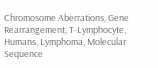Chromosome Aberrations, Gene Rearrangement, T-Lymphocyte, Humans, Lymphoma, Molecular Sequence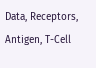Data, Receptors, Antigen, T-Cell